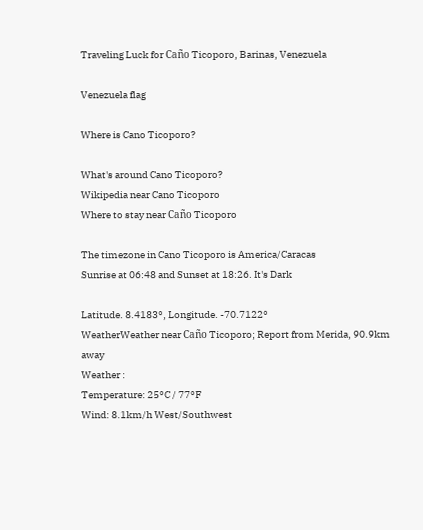Traveling Luck for Caño Ticoporo, Barinas, Venezuela

Venezuela flag

Where is Cano Ticoporo?

What's around Cano Ticoporo?
Wikipedia near Cano Ticoporo
Where to stay near Caño Ticoporo

The timezone in Cano Ticoporo is America/Caracas
Sunrise at 06:48 and Sunset at 18:26. It's Dark

Latitude. 8.4183°, Longitude. -70.7122°
WeatherWeather near Caño Ticoporo; Report from Merida, 90.9km away
Weather :
Temperature: 25°C / 77°F
Wind: 8.1km/h West/Southwest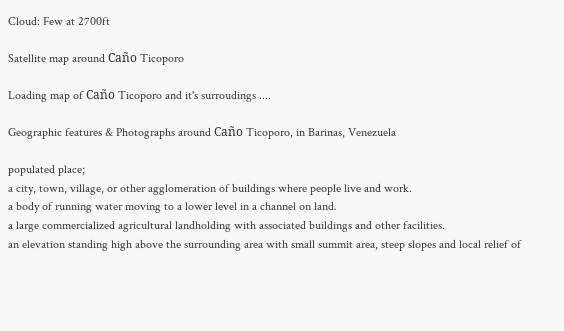Cloud: Few at 2700ft

Satellite map around Caño Ticoporo

Loading map of Caño Ticoporo and it's surroudings ....

Geographic features & Photographs around Caño Ticoporo, in Barinas, Venezuela

populated place;
a city, town, village, or other agglomeration of buildings where people live and work.
a body of running water moving to a lower level in a channel on land.
a large commercialized agricultural landholding with associated buildings and other facilities.
an elevation standing high above the surrounding area with small summit area, steep slopes and local relief of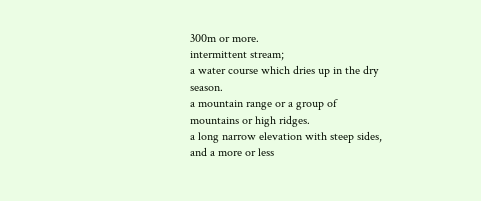300m or more.
intermittent stream;
a water course which dries up in the dry season.
a mountain range or a group of mountains or high ridges.
a long narrow elevation with steep sides, and a more or less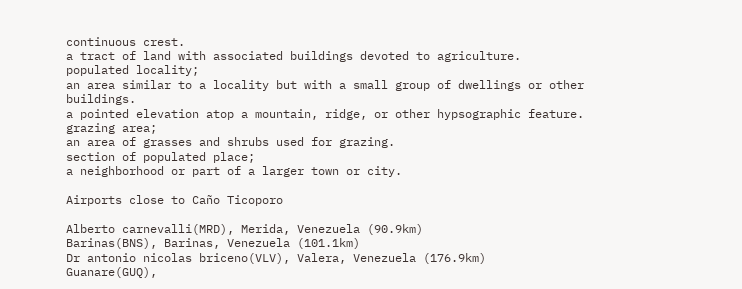continuous crest.
a tract of land with associated buildings devoted to agriculture.
populated locality;
an area similar to a locality but with a small group of dwellings or other buildings.
a pointed elevation atop a mountain, ridge, or other hypsographic feature.
grazing area;
an area of grasses and shrubs used for grazing.
section of populated place;
a neighborhood or part of a larger town or city.

Airports close to Caño Ticoporo

Alberto carnevalli(MRD), Merida, Venezuela (90.9km)
Barinas(BNS), Barinas, Venezuela (101.1km)
Dr antonio nicolas briceno(VLV), Valera, Venezuela (176.9km)
Guanare(GUQ),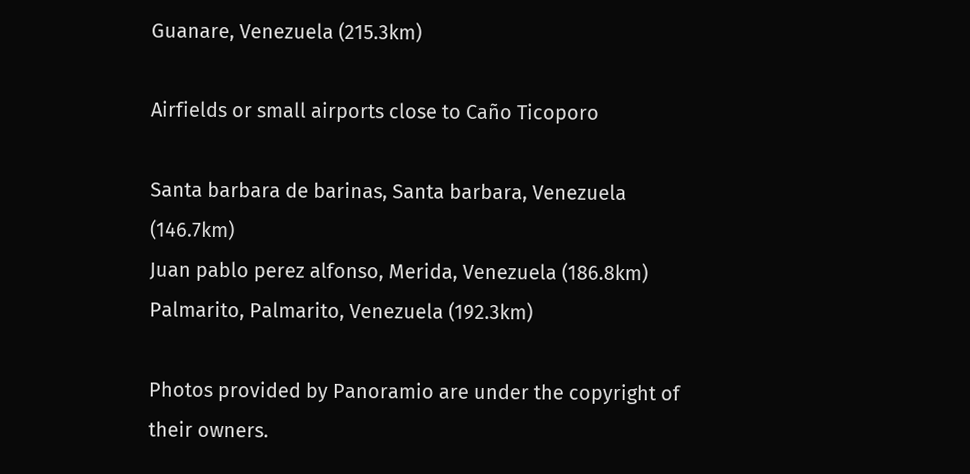Guanare, Venezuela (215.3km)

Airfields or small airports close to Caño Ticoporo

Santa barbara de barinas, Santa barbara, Venezuela (146.7km)
Juan pablo perez alfonso, Merida, Venezuela (186.8km)
Palmarito, Palmarito, Venezuela (192.3km)

Photos provided by Panoramio are under the copyright of their owners.